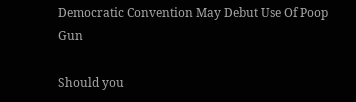Democratic Convention May Debut Use Of Poop Gun

Should you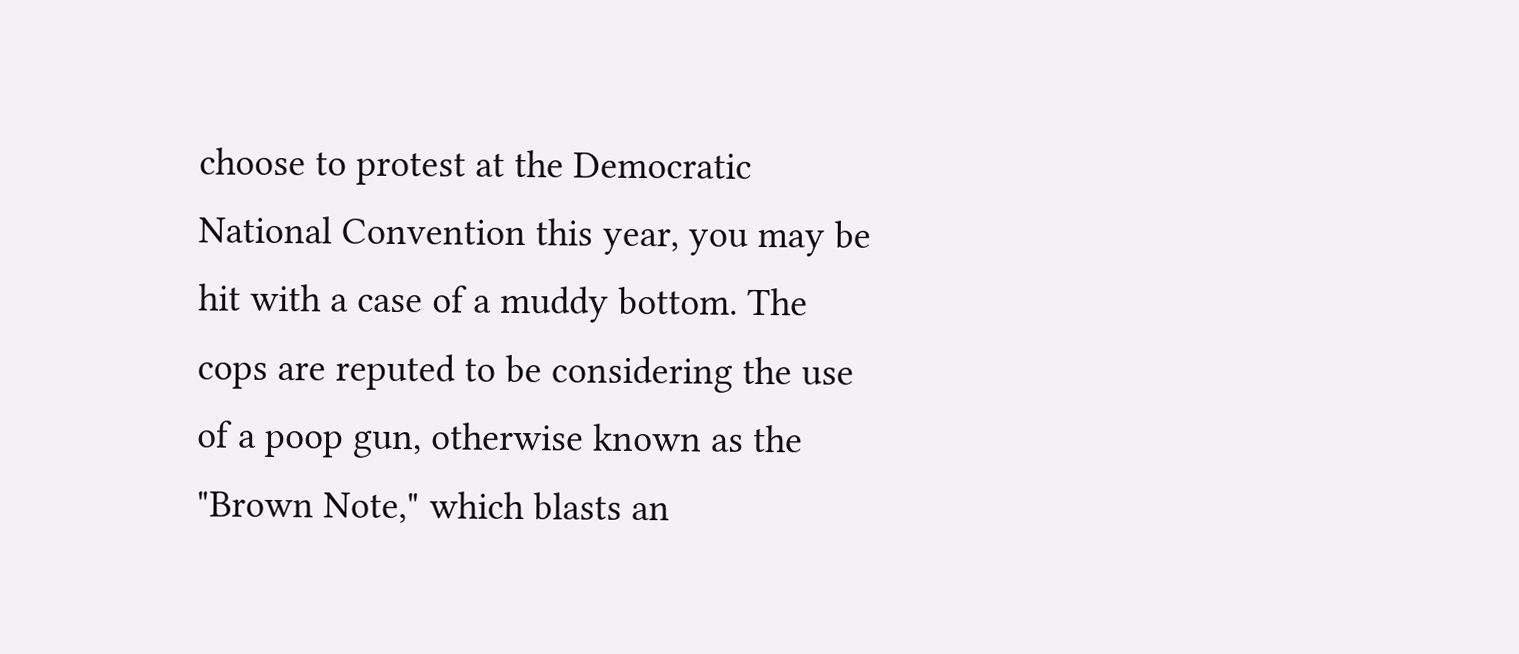choose to protest at the Democratic National Convention this year, you may be hit with a case of a muddy bottom. The cops are reputed to be considering the use of a poop gun, otherwise known as the "Brown Note," which blasts an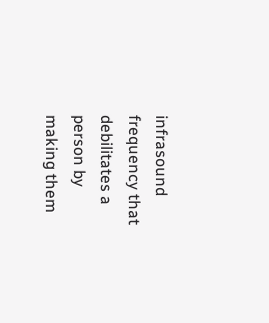infrasound frequency that debilitates a person by making them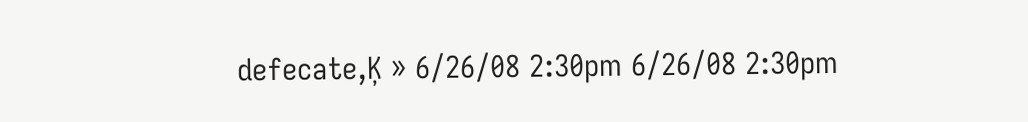defecate‚Ķ » 6/26/08 2:30pm 6/26/08 2:30pm